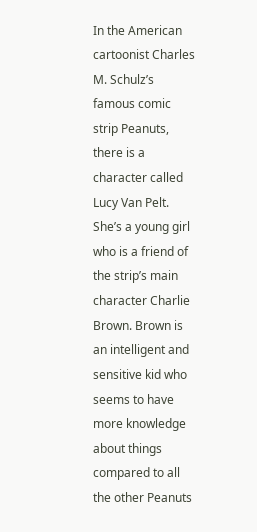In the American cartoonist Charles M. Schulz’s famous comic strip Peanuts, there is a character called Lucy Van Pelt. She’s a young girl who is a friend of the strip’s main character Charlie Brown. Brown is an intelligent and sensitive kid who seems to have more knowledge about things compared to all the other Peanuts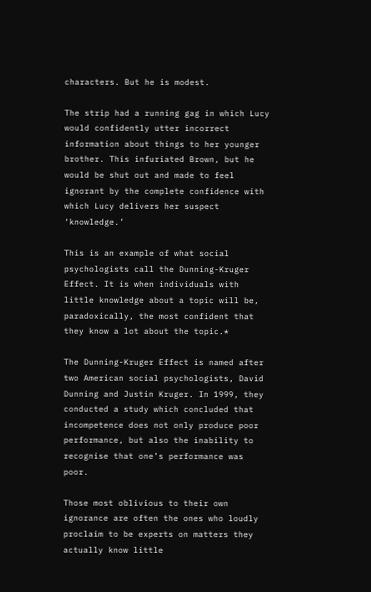characters. But he is modest.

The strip had a running gag in which Lucy would confidently utter incorrect information about things to her younger brother. This infuriated Brown, but he would be shut out and made to feel ignorant by the complete confidence with which Lucy delivers her suspect ‘knowledge.’

This is an example of what social psychologists call the Dunning-Kruger Effect. It is when individuals with little knowledge about a topic will be, paradoxically, the most confident that they know a lot about the topic.*

The Dunning-Kruger Effect is named after two American social psychologists, David Dunning and Justin Kruger. In 1999, they conducted a study which concluded that incompetence does not only produce poor performance, but also the inability to recognise that one’s performance was poor.

Those most oblivious to their own ignorance are often the ones who loudly proclaim to be experts on matters they actually know little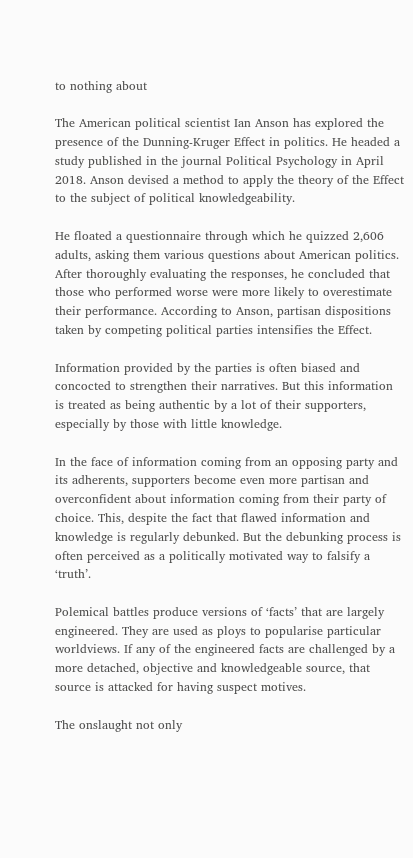to nothing about

The American political scientist Ian Anson has explored the presence of the Dunning-Kruger Effect in politics. He headed a study published in the journal Political Psychology in April 2018. Anson devised a method to apply the theory of the Effect to the subject of political knowledgeability.

He floated a questionnaire through which he quizzed 2,606 adults, asking them various questions about American politics. After thoroughly evaluating the responses, he concluded that those who performed worse were more likely to overestimate their performance. According to Anson, partisan dispositions taken by competing political parties intensifies the Effect.

Information provided by the parties is often biased and concocted to strengthen their narratives. But this information is treated as being authentic by a lot of their supporters, especially by those with little knowledge.

In the face of information coming from an opposing party and its adherents, supporters become even more partisan and overconfident about information coming from their party of choice. This, despite the fact that flawed information and knowledge is regularly debunked. But the debunking process is often perceived as a politically motivated way to falsify a ‘truth’.

Polemical battles produce versions of ‘facts’ that are largely engineered. They are used as ploys to popularise particular worldviews. If any of the engineered facts are challenged by a more detached, objective and knowledgeable source, that source is attacked for having suspect motives.

The onslaught not only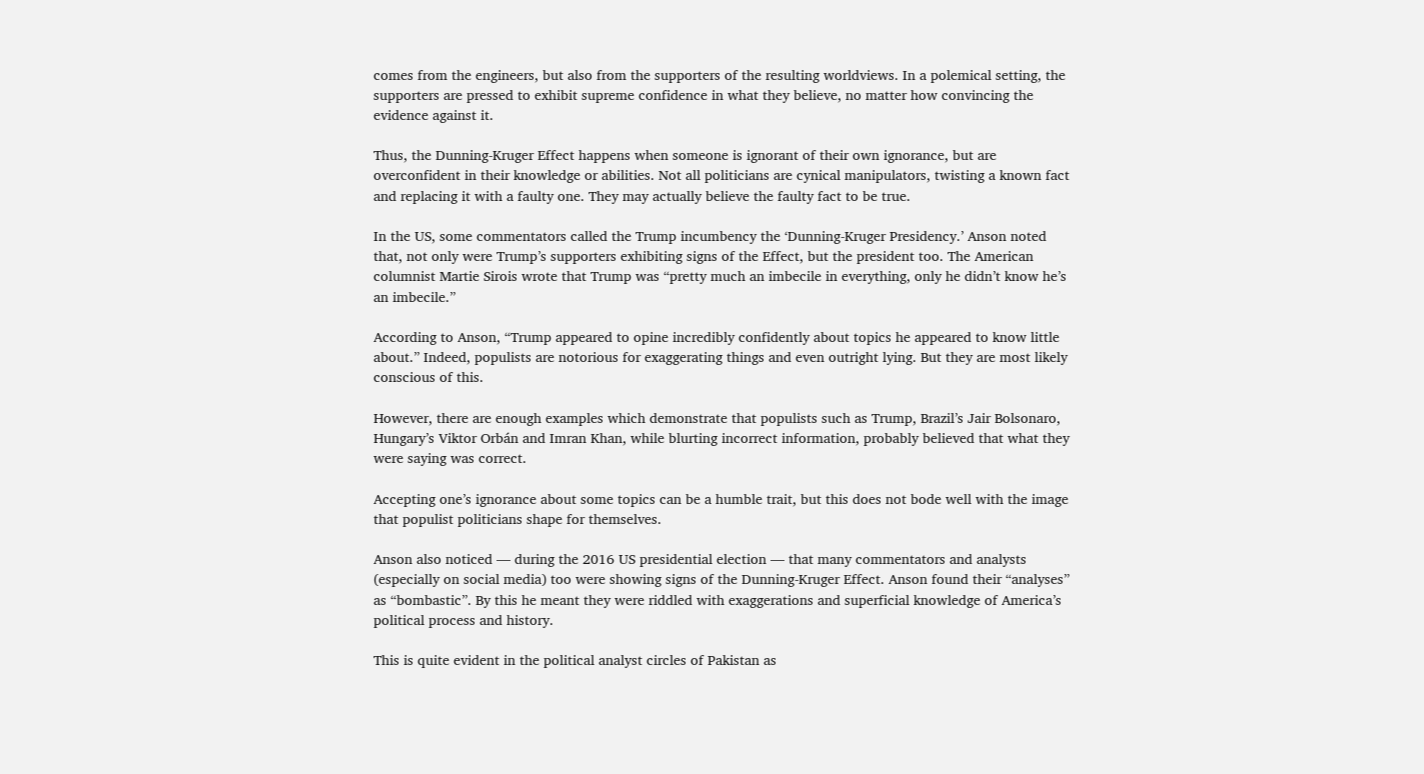comes from the engineers, but also from the supporters of the resulting worldviews. In a polemical setting, the supporters are pressed to exhibit supreme confidence in what they believe, no matter how convincing the evidence against it.

Thus, the Dunning-Kruger Effect happens when someone is ignorant of their own ignorance, but are overconfident in their knowledge or abilities. Not all politicians are cynical manipulators, twisting a known fact and replacing it with a faulty one. They may actually believe the faulty fact to be true.

In the US, some commentators called the Trump incumbency the ‘Dunning-Kruger Presidency.’ Anson noted that, not only were Trump’s supporters exhibiting signs of the Effect, but the president too. The American columnist Martie Sirois wrote that Trump was “pretty much an imbecile in everything, only he didn’t know he’s an imbecile.”

According to Anson, “Trump appeared to opine incredibly confidently about topics he appeared to know little about.” Indeed, populists are notorious for exaggerating things and even outright lying. But they are most likely conscious of this.

However, there are enough examples which demonstrate that populists such as Trump, Brazil’s Jair Bolsonaro, Hungary’s Viktor Orbán and Imran Khan, while blurting incorrect information, probably believed that what they were saying was correct.

Accepting one’s ignorance about some topics can be a humble trait, but this does not bode well with the image that populist politicians shape for themselves.

Anson also noticed — during the 2016 US presidential election — that many commentators and analysts (especially on social media) too were showing signs of the Dunning-Kruger Effect. Anson found their “analyses” as “bombastic”. By this he meant they were riddled with exaggerations and superficial knowledge of America’s political process and history.

This is quite evident in the political analyst circles of Pakistan as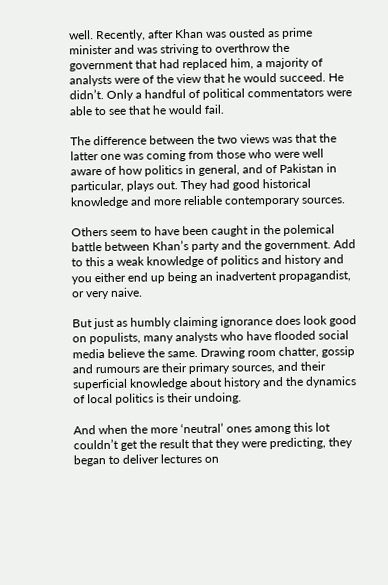well. Recently, after Khan was ousted as prime minister and was striving to overthrow the government that had replaced him, a majority of analysts were of the view that he would succeed. He didn’t. Only a handful of political commentators were able to see that he would fail.

The difference between the two views was that the latter one was coming from those who were well aware of how politics in general, and of Pakistan in particular, plays out. They had good historical knowledge and more reliable contemporary sources.

Others seem to have been caught in the polemical battle between Khan’s party and the government. Add to this a weak knowledge of politics and history and you either end up being an inadvertent propagandist, or very naive.

But just as humbly claiming ignorance does look good on populists, many analysts who have flooded social media believe the same. Drawing room chatter, gossip and rumours are their primary sources, and their superficial knowledge about history and the dynamics of local politics is their undoing.

And when the more ‘neutral’ ones among this lot couldn’t get the result that they were predicting, they began to deliver lectures on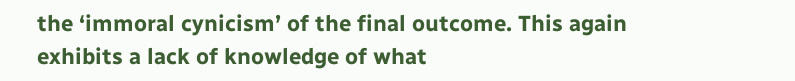the ‘immoral cynicism’ of the final outcome. This again exhibits a lack of knowledge of what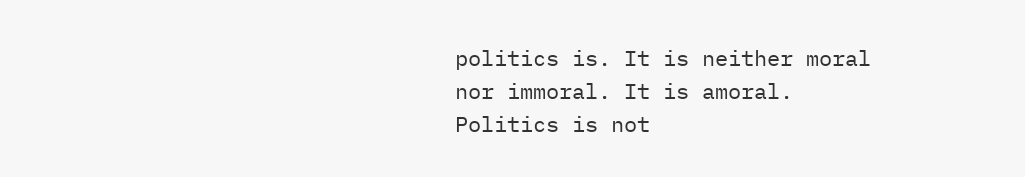politics is. It is neither moral nor immoral. It is amoral. Politics is not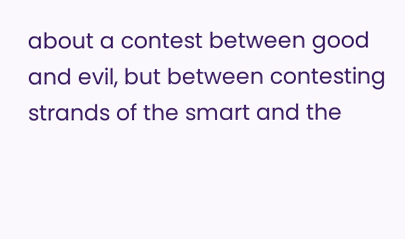about a contest between good and evil, but between contesting strands of the smart and the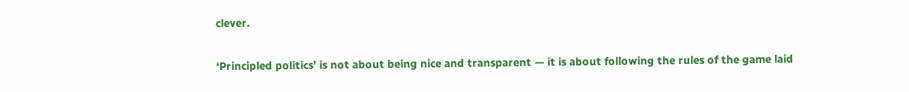clever.

‘Principled politics’ is not about being nice and transparent — it is about following the rules of the game laid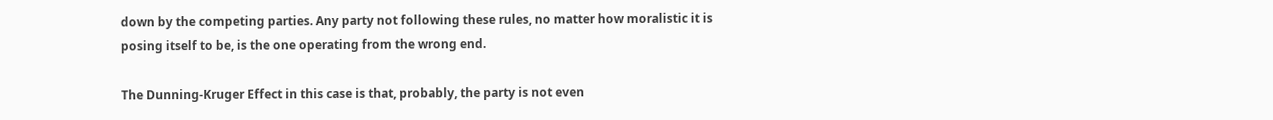down by the competing parties. Any party not following these rules, no matter how moralistic it is posing itself to be, is the one operating from the wrong end.

The Dunning-Kruger Effect in this case is that, probably, the party is not even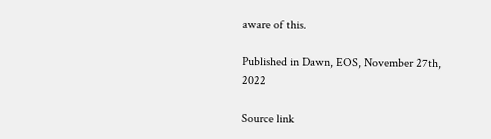aware of this.

Published in Dawn, EOS, November 27th, 2022

Source link